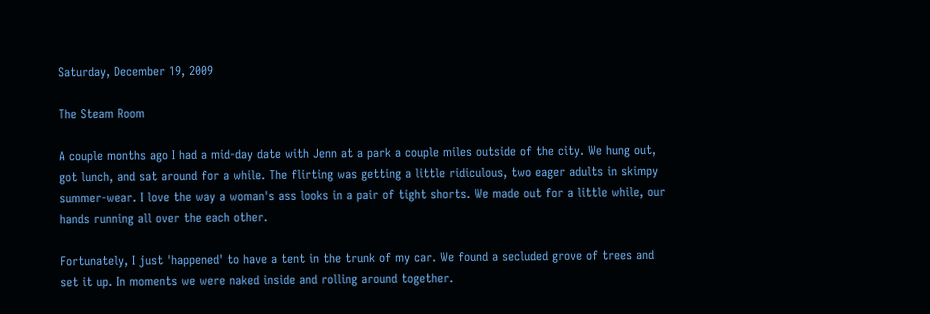Saturday, December 19, 2009

The Steam Room

A couple months ago I had a mid-day date with Jenn at a park a couple miles outside of the city. We hung out, got lunch, and sat around for a while. The flirting was getting a little ridiculous, two eager adults in skimpy summer-wear. I love the way a woman's ass looks in a pair of tight shorts. We made out for a little while, our hands running all over the each other.

Fortunately, I just 'happened' to have a tent in the trunk of my car. We found a secluded grove of trees and set it up. In moments we were naked inside and rolling around together.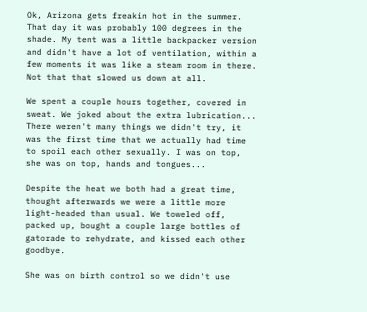Ok, Arizona gets freakin hot in the summer. That day it was probably 100 degrees in the shade. My tent was a little backpacker version and didn't have a lot of ventilation, within a few moments it was like a steam room in there. Not that that slowed us down at all.

We spent a couple hours together, covered in sweat. We joked about the extra lubrication... There weren't many things we didn't try, it was the first time that we actually had time to spoil each other sexually. I was on top, she was on top, hands and tongues...

Despite the heat we both had a great time, thought afterwards we were a little more light-headed than usual. We toweled off, packed up, bought a couple large bottles of gatorade to rehydrate, and kissed each other goodbye.

She was on birth control so we didn't use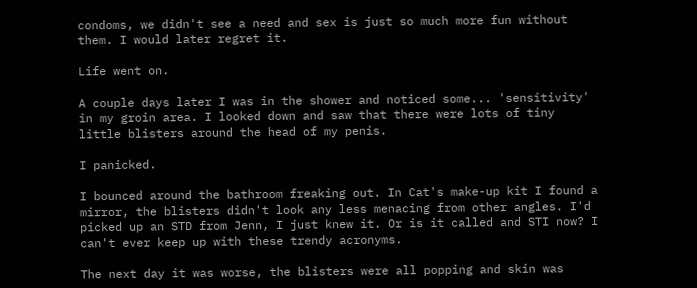condoms, we didn't see a need and sex is just so much more fun without them. I would later regret it.

Life went on.

A couple days later I was in the shower and noticed some... 'sensitivity' in my groin area. I looked down and saw that there were lots of tiny little blisters around the head of my penis.

I panicked.

I bounced around the bathroom freaking out. In Cat's make-up kit I found a mirror, the blisters didn't look any less menacing from other angles. I'd picked up an STD from Jenn, I just knew it. Or is it called and STI now? I can't ever keep up with these trendy acronyms.

The next day it was worse, the blisters were all popping and skin was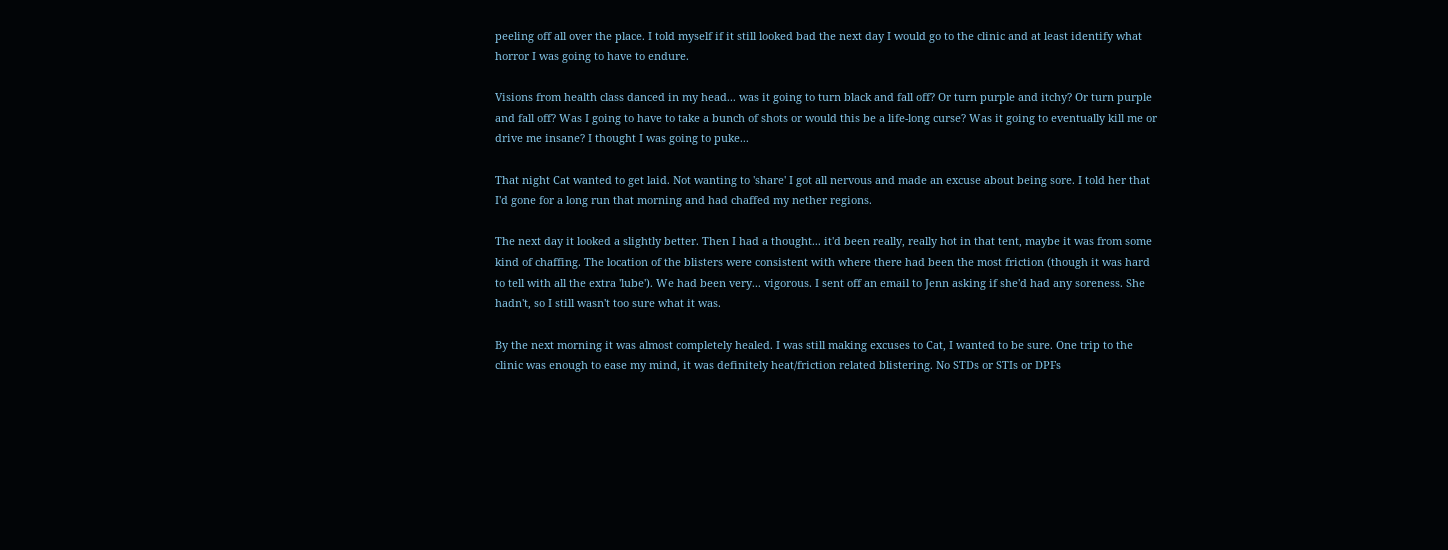peeling off all over the place. I told myself if it still looked bad the next day I would go to the clinic and at least identify what horror I was going to have to endure.

Visions from health class danced in my head... was it going to turn black and fall off? Or turn purple and itchy? Or turn purple and fall off? Was I going to have to take a bunch of shots or would this be a life-long curse? Was it going to eventually kill me or drive me insane? I thought I was going to puke...

That night Cat wanted to get laid. Not wanting to 'share' I got all nervous and made an excuse about being sore. I told her that I'd gone for a long run that morning and had chaffed my nether regions.

The next day it looked a slightly better. Then I had a thought... it'd been really, really hot in that tent, maybe it was from some kind of chaffing. The location of the blisters were consistent with where there had been the most friction (though it was hard to tell with all the extra 'lube'). We had been very... vigorous. I sent off an email to Jenn asking if she'd had any soreness. She hadn't, so I still wasn't too sure what it was.

By the next morning it was almost completely healed. I was still making excuses to Cat, I wanted to be sure. One trip to the clinic was enough to ease my mind, it was definitely heat/friction related blistering. No STDs or STIs or DPFs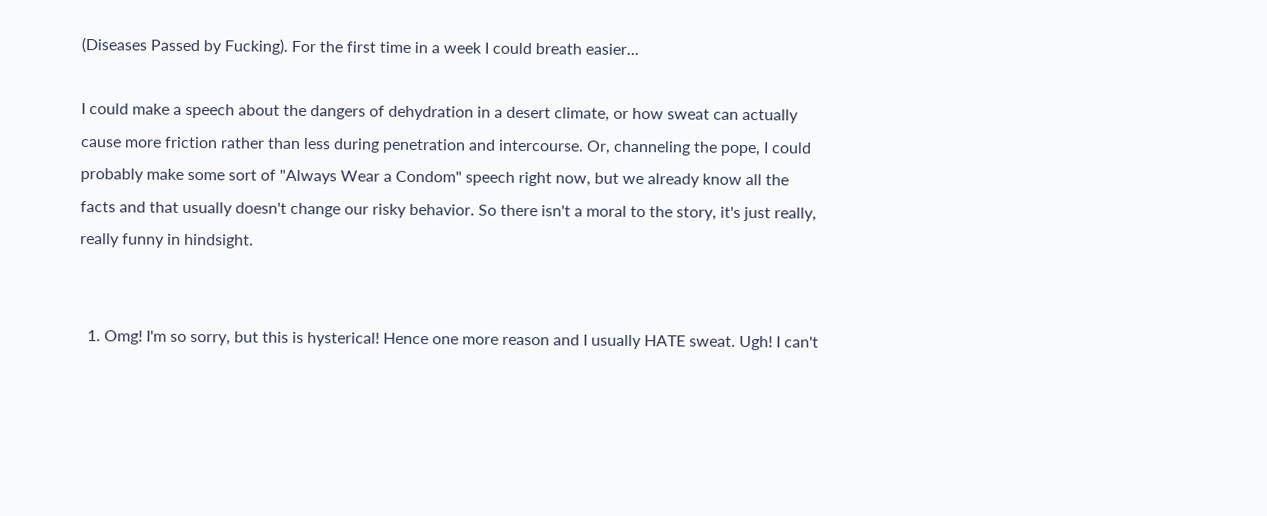(Diseases Passed by Fucking). For the first time in a week I could breath easier...

I could make a speech about the dangers of dehydration in a desert climate, or how sweat can actually cause more friction rather than less during penetration and intercourse. Or, channeling the pope, I could probably make some sort of "Always Wear a Condom" speech right now, but we already know all the facts and that usually doesn't change our risky behavior. So there isn't a moral to the story, it's just really, really funny in hindsight.


  1. Omg! I'm so sorry, but this is hysterical! Hence one more reason and I usually HATE sweat. Ugh! I can't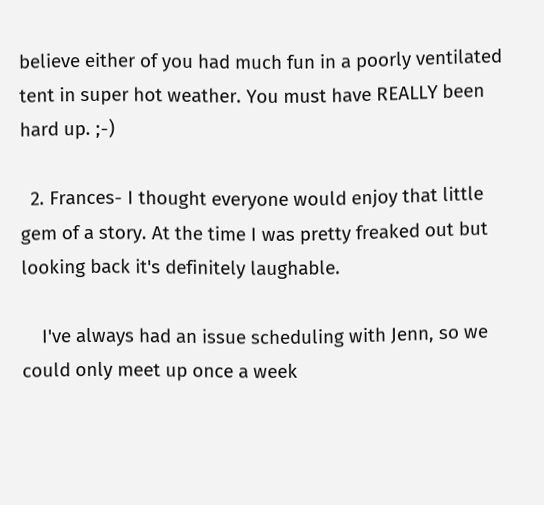believe either of you had much fun in a poorly ventilated tent in super hot weather. You must have REALLY been hard up. ;-)

  2. Frances- I thought everyone would enjoy that little gem of a story. At the time I was pretty freaked out but looking back it's definitely laughable.

    I've always had an issue scheduling with Jenn, so we could only meet up once a week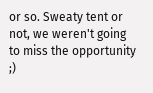or so. Sweaty tent or not, we weren't going to miss the opportunity ;)